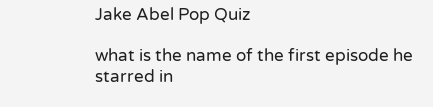Jake Abel Pop Quiz

what is the name of the first episode he starred in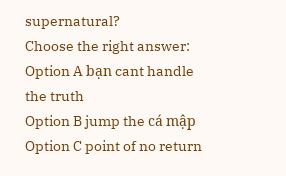supernatural?
Choose the right answer:
Option A bạn cant handle the truth
Option B jump the cá mập
Option C point of no return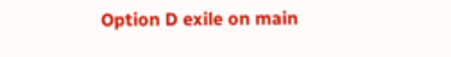Option D exile on main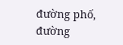đường phố, đường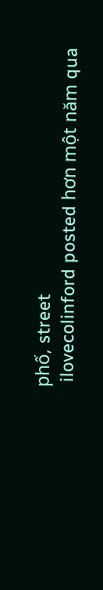phố, street
 ilovecolinford posted hơn một năm qua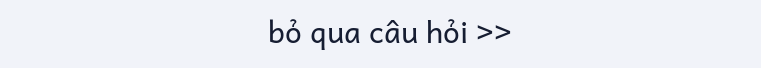bỏ qua câu hỏi >>